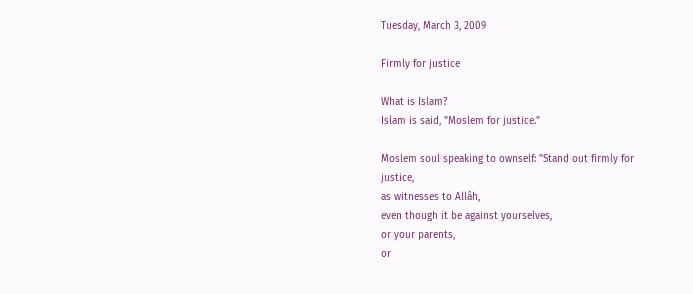Tuesday, March 3, 2009

Firmly for justice

What is Islam?
Islam is said, "Moslem for justice."

Moslem soul speaking to ownself: "Stand out firmly for justice,
as witnesses to Allâh,
even though it be against yourselves,
or your parents,
or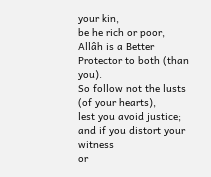your kin,
be he rich or poor,
Allâh is a Better Protector to both (than you).
So follow not the lusts (of your hearts),
lest you avoid justice;
and if you distort your witness
or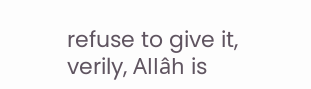refuse to give it,
verily, Allâh is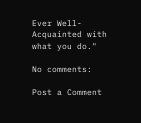Ever Well-Acquainted with what you do."

No comments:

Post a Comment